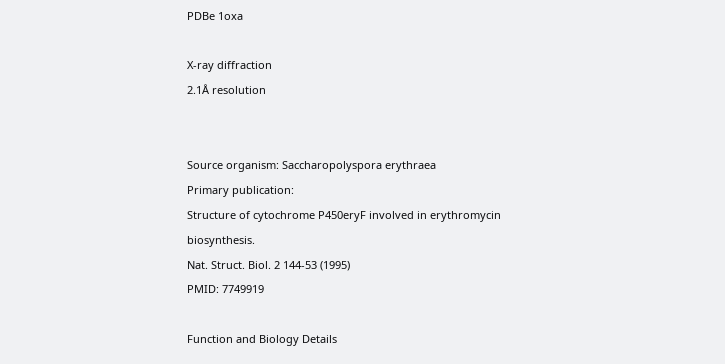PDBe 1oxa

X-ray diffraction
2.1Å resolution


Source organism: Saccharopolyspora erythraea
Primary publication:
Structure of cytochrome P450eryF involved in erythromycin biosynthesis.
Nat. Struct. Biol. 2 144-53 (1995)
PMID: 7749919

Function and Biology Details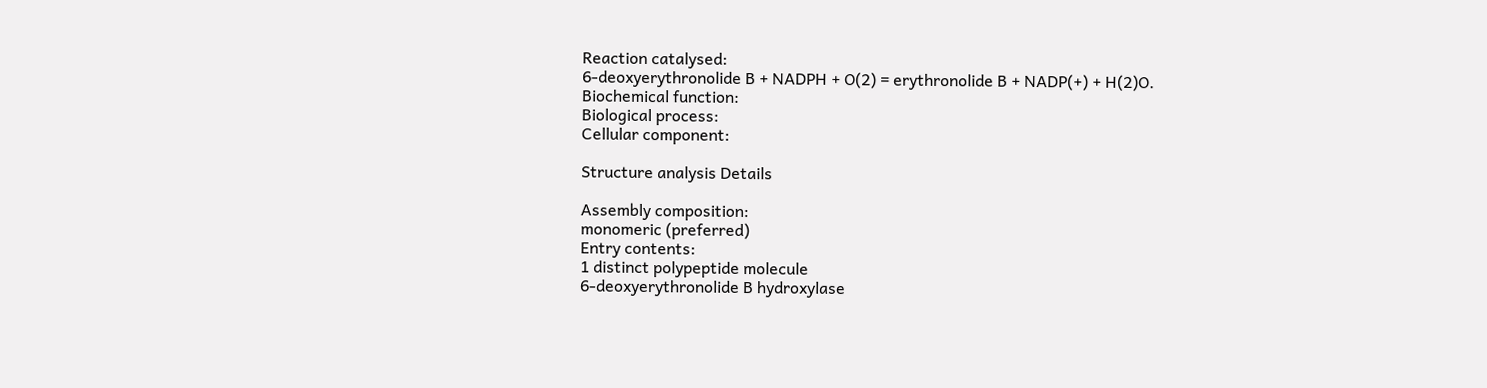Reaction catalysed:
6-deoxyerythronolide B + NADPH + O(2) = erythronolide B + NADP(+) + H(2)O.
Biochemical function:
Biological process:
Cellular component:

Structure analysis Details

Assembly composition:
monomeric (preferred)
Entry contents:
1 distinct polypeptide molecule
6-deoxyerythronolide B hydroxylase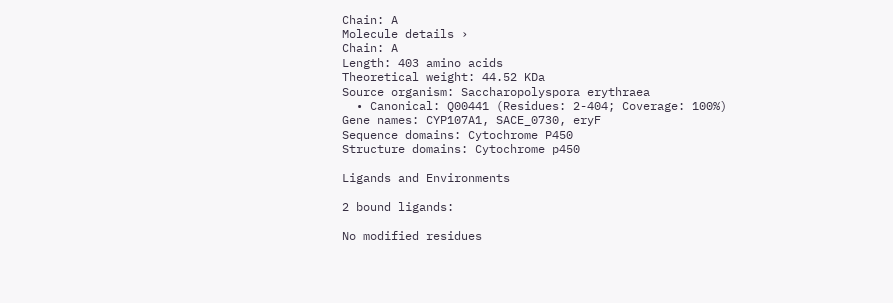Chain: A
Molecule details ›
Chain: A
Length: 403 amino acids
Theoretical weight: 44.52 KDa
Source organism: Saccharopolyspora erythraea
  • Canonical: Q00441 (Residues: 2-404; Coverage: 100%)
Gene names: CYP107A1, SACE_0730, eryF
Sequence domains: Cytochrome P450
Structure domains: Cytochrome p450

Ligands and Environments

2 bound ligands:

No modified residues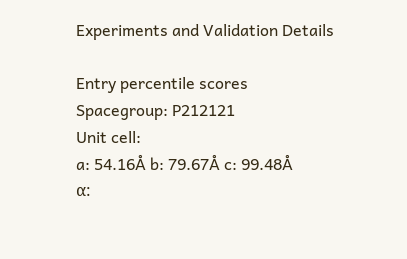Experiments and Validation Details

Entry percentile scores
Spacegroup: P212121
Unit cell:
a: 54.16Å b: 79.67Å c: 99.48Å
α: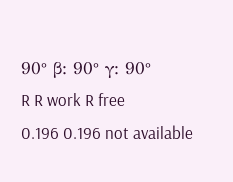90° β: 90° γ: 90°
R R work R free
0.196 0.196 not available